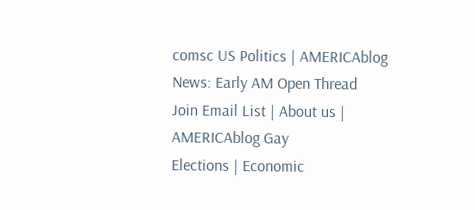comsc US Politics | AMERICAblog News: Early AM Open Thread
Join Email List | About us | AMERICAblog Gay
Elections | Economic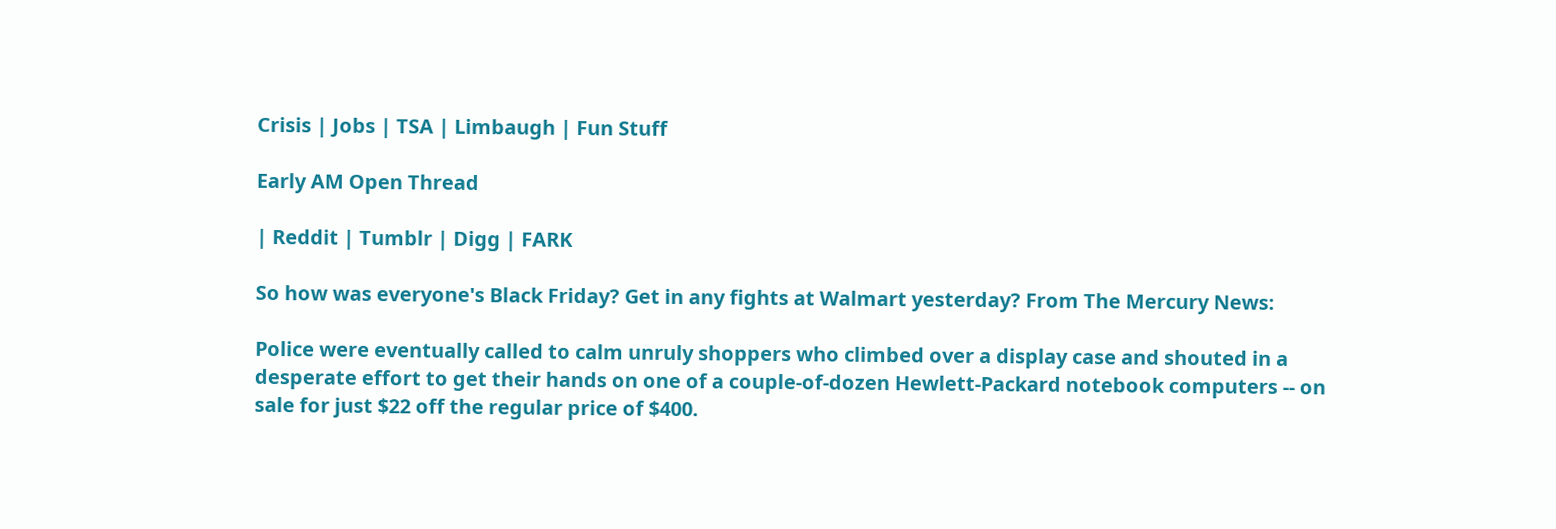Crisis | Jobs | TSA | Limbaugh | Fun Stuff

Early AM Open Thread

| Reddit | Tumblr | Digg | FARK

So how was everyone's Black Friday? Get in any fights at Walmart yesterday? From The Mercury News:

Police were eventually called to calm unruly shoppers who climbed over a display case and shouted in a desperate effort to get their hands on one of a couple-of-dozen Hewlett-Packard notebook computers -- on sale for just $22 off the regular price of $400.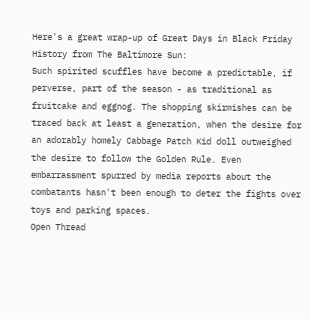Here's a great wrap-up of Great Days in Black Friday History from The Baltimore Sun:
Such spirited scuffles have become a predictable, if perverse, part of the season - as traditional as fruitcake and eggnog. The shopping skirmishes can be traced back at least a generation, when the desire for an adorably homely Cabbage Patch Kid doll outweighed the desire to follow the Golden Rule. Even embarrassment spurred by media reports about the combatants hasn't been enough to deter the fights over toys and parking spaces.
Open Thread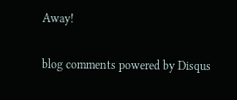Away!

blog comments powered by Disqus